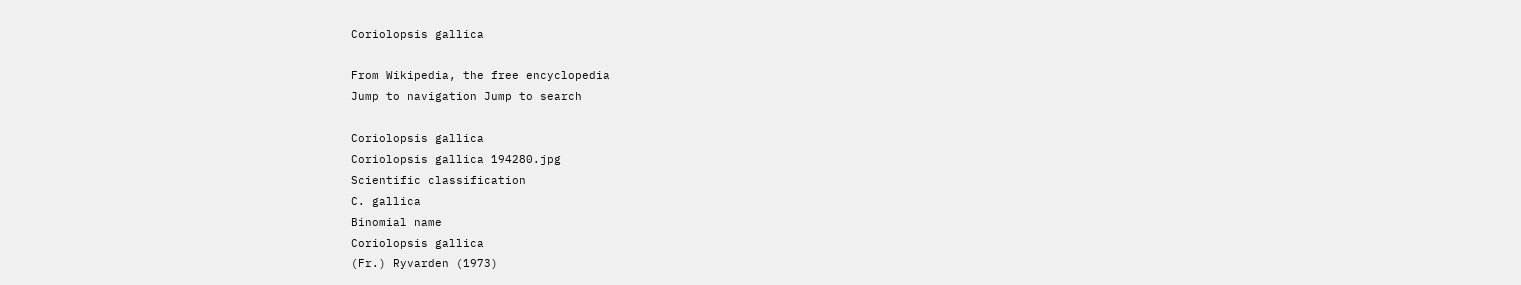Coriolopsis gallica

From Wikipedia, the free encyclopedia
Jump to navigation Jump to search

Coriolopsis gallica
Coriolopsis gallica 194280.jpg
Scientific classification
C. gallica
Binomial name
Coriolopsis gallica
(Fr.) Ryvarden (1973)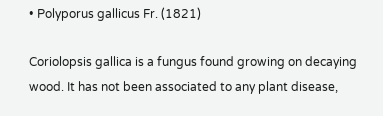• Polyporus gallicus Fr. (1821)

Coriolopsis gallica is a fungus found growing on decaying wood. It has not been associated to any plant disease,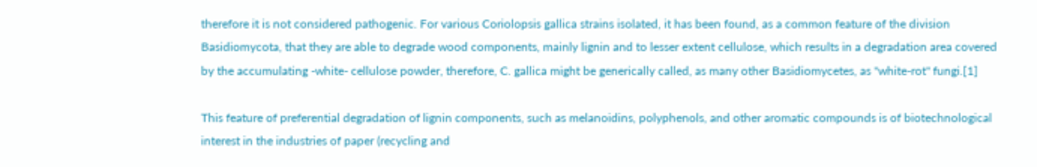therefore it is not considered pathogenic. For various Coriolopsis gallica strains isolated, it has been found, as a common feature of the division Basidiomycota, that they are able to degrade wood components, mainly lignin and to lesser extent cellulose, which results in a degradation area covered by the accumulating -white- cellulose powder, therefore, C. gallica might be generically called, as many other Basidiomycetes, as "white-rot" fungi.[1]

This feature of preferential degradation of lignin components, such as melanoidins, polyphenols, and other aromatic compounds is of biotechnological interest in the industries of paper (recycling and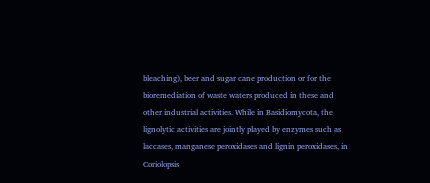bleaching), beer and sugar cane production or for the bioremediation of waste waters produced in these and other industrial activities. While in Basidiomycota, the lignolytic activities are jointly played by enzymes such as laccases, manganese peroxidases and lignin peroxidases, in Coriolopsis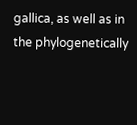gallica, as well as in the phylogenetically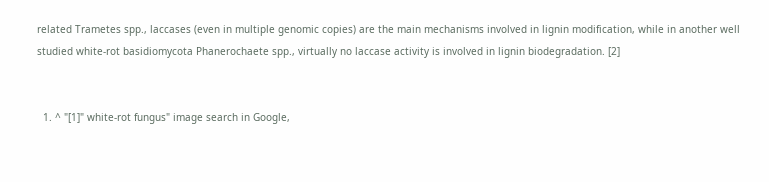related Trametes spp., laccases (even in multiple genomic copies) are the main mechanisms involved in lignin modification, while in another well studied white-rot basidiomycota Phanerochaete spp., virtually no laccase activity is involved in lignin biodegradation. [2]


  1. ^ "[1]" white-rot fungus" image search in Google,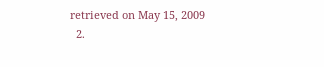retrieved on May 15, 2009
  2.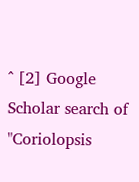^ [2] Google Scholar search of "Coriolopsis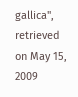gallica", retrieved on May 15, 2009